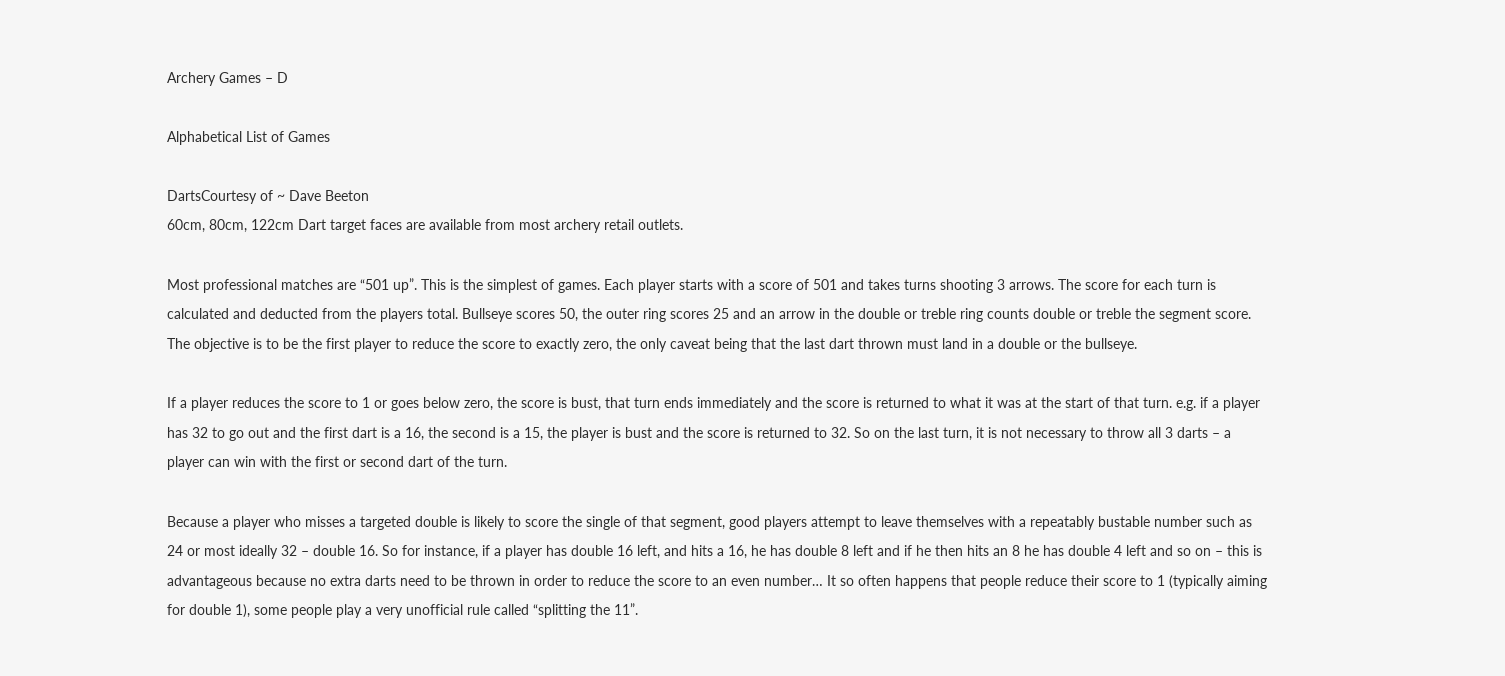Archery Games – D

Alphabetical List of Games

DartsCourtesy of ~ Dave Beeton
60cm, 80cm, 122cm Dart target faces are available from most archery retail outlets.

Most professional matches are “501 up”. This is the simplest of games. Each player starts with a score of 501 and takes turns shooting 3 arrows. The score for each turn is calculated and deducted from the players total. Bullseye scores 50, the outer ring scores 25 and an arrow in the double or treble ring counts double or treble the segment score. The objective is to be the first player to reduce the score to exactly zero, the only caveat being that the last dart thrown must land in a double or the bullseye.

If a player reduces the score to 1 or goes below zero, the score is bust, that turn ends immediately and the score is returned to what it was at the start of that turn. e.g. if a player has 32 to go out and the first dart is a 16, the second is a 15, the player is bust and the score is returned to 32. So on the last turn, it is not necessary to throw all 3 darts – a player can win with the first or second dart of the turn.

Because a player who misses a targeted double is likely to score the single of that segment, good players attempt to leave themselves with a repeatably bustable number such as 24 or most ideally 32 – double 16. So for instance, if a player has double 16 left, and hits a 16, he has double 8 left and if he then hits an 8 he has double 4 left and so on – this is advantageous because no extra darts need to be thrown in order to reduce the score to an even number… It so often happens that people reduce their score to 1 (typically aiming for double 1), some people play a very unofficial rule called “splitting the 11”.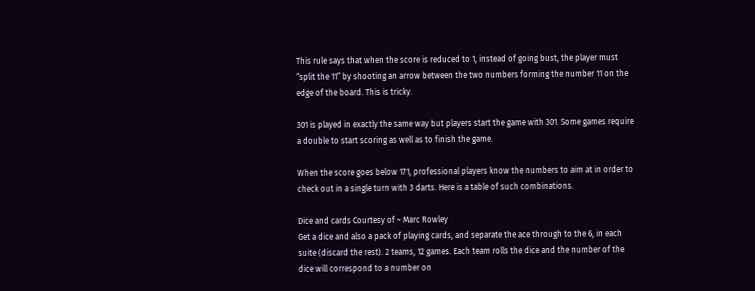This rule says that when the score is reduced to 1, instead of going bust, the player must “split the 11” by shooting an arrow between the two numbers forming the number 11 on the edge of the board. This is tricky.

301 is played in exactly the same way but players start the game with 301. Some games require a double to start scoring as well as to finish the game.

When the score goes below 171, professional players know the numbers to aim at in order to check out in a single turn with 3 darts. Here is a table of such combinations.

Dice and cards Courtesy of ~ Marc Rowley
Get a dice and also a pack of playing cards, and separate the ace through to the 6, in each suite (discard the rest). 2 teams, 12 games. Each team rolls the dice and the number of the dice will correspond to a number on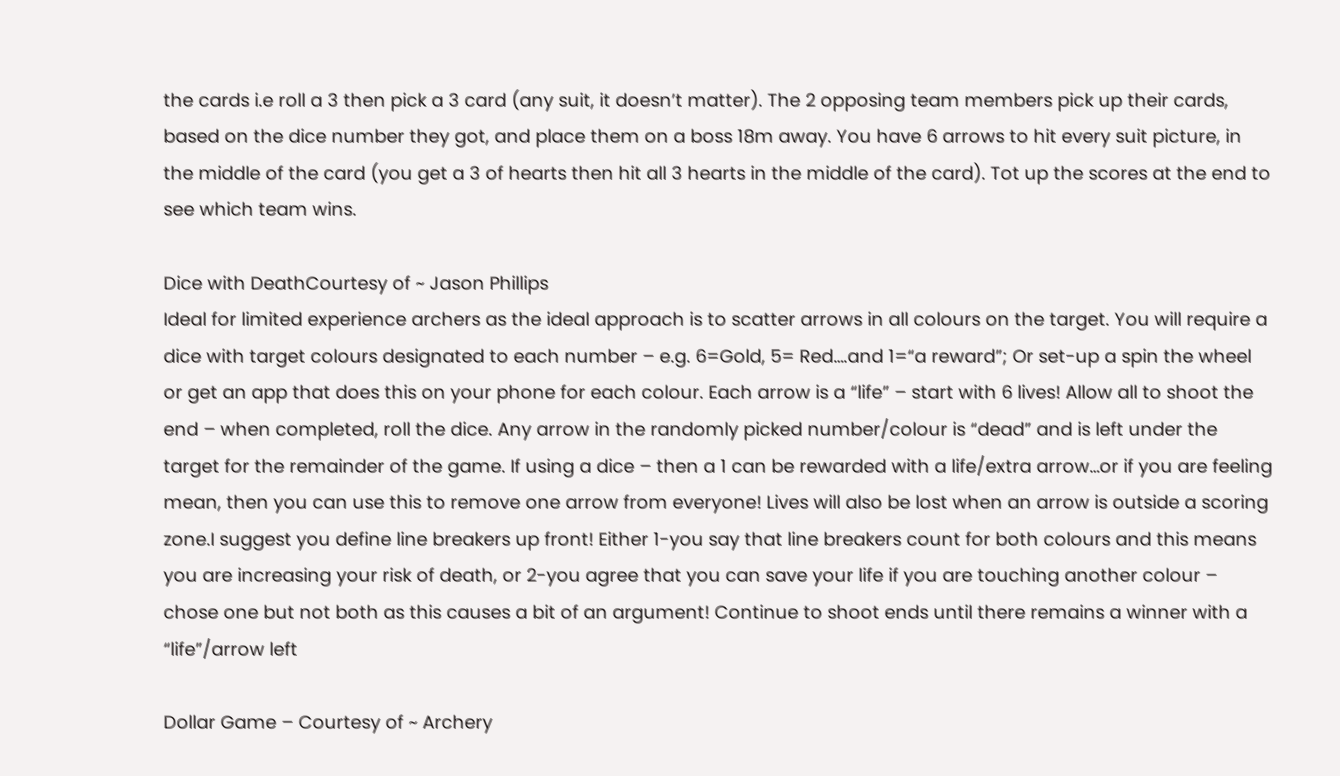the cards i.e roll a 3 then pick a 3 card (any suit, it doesn’t matter). The 2 opposing team members pick up their cards, based on the dice number they got, and place them on a boss 18m away. You have 6 arrows to hit every suit picture, in the middle of the card (you get a 3 of hearts then hit all 3 hearts in the middle of the card). Tot up the scores at the end to see which team wins.

Dice with DeathCourtesy of ~ Jason Phillips
Ideal for limited experience archers as the ideal approach is to scatter arrows in all colours on the target. You will require a dice with target colours designated to each number – e.g. 6=Gold, 5= Red….and 1=“a reward”; Or set-up a spin the wheel or get an app that does this on your phone for each colour. Each arrow is a “life” – start with 6 lives! Allow all to shoot the end – when completed, roll the dice. Any arrow in the randomly picked number/colour is “dead” and is left under the target for the remainder of the game. If using a dice – then a 1 can be rewarded with a life/extra arrow…or if you are feeling mean, then you can use this to remove one arrow from everyone! Lives will also be lost when an arrow is outside a scoring zone.I suggest you define line breakers up front! Either 1-you say that line breakers count for both colours and this means you are increasing your risk of death, or 2-you agree that you can save your life if you are touching another colour – chose one but not both as this causes a bit of an argument! Continue to shoot ends until there remains a winner with a “life”/arrow left

Dollar Game – Courtesy of ~ Archery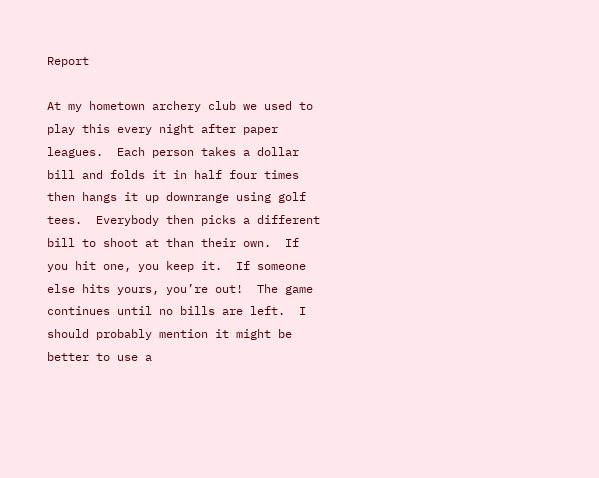Report

At my hometown archery club we used to play this every night after paper leagues.  Each person takes a dollar bill and folds it in half four times then hangs it up downrange using golf tees.  Everybody then picks a different bill to shoot at than their own.  If you hit one, you keep it.  If someone else hits yours, you’re out!  The game continues until no bills are left.  I should probably mention it might be better to use a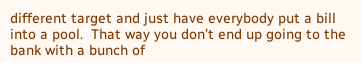different target and just have everybody put a bill into a pool.  That way you don’t end up going to the bank with a bunch of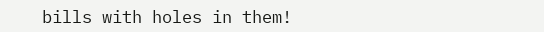bills with holes in them!